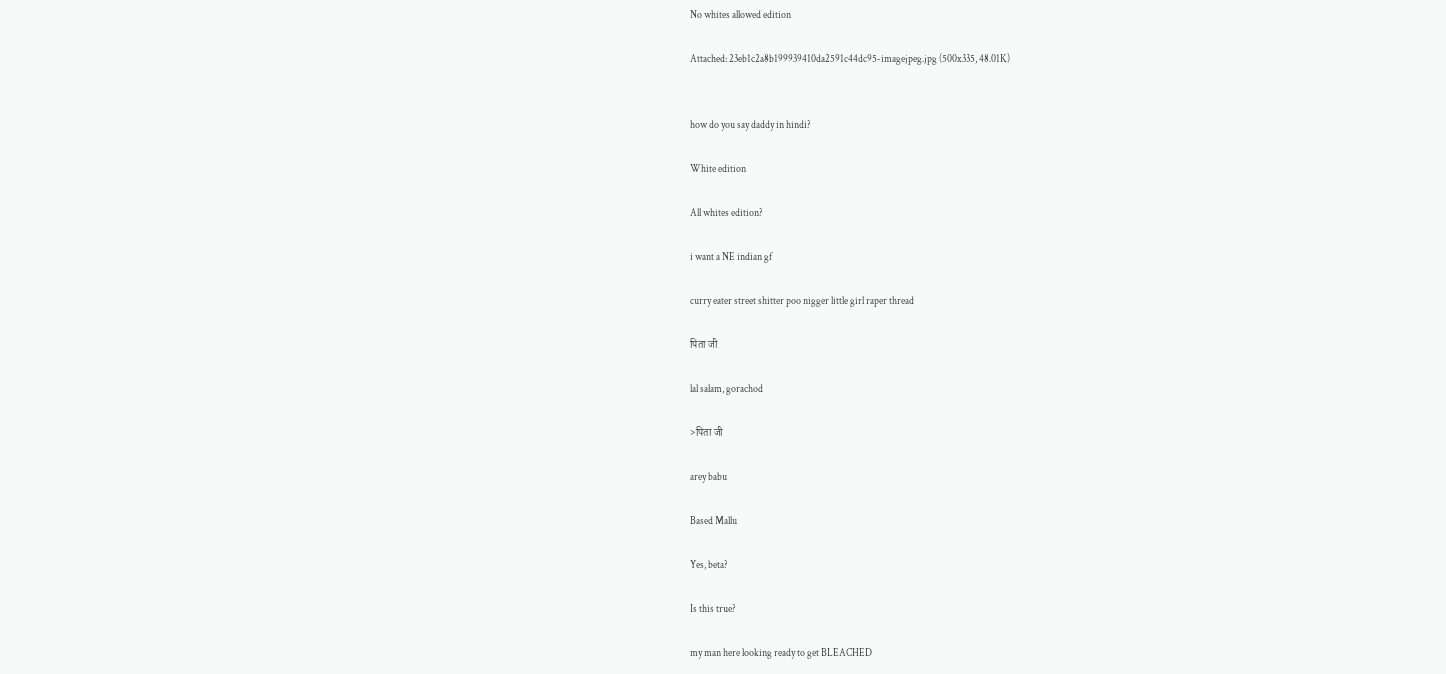No whites allowed edition

Attached: 23eb1c2a8b199939410da2591c44dc95-imagejpeg.jpg (500x335, 48.01K)


how do you say daddy in hindi?

White edition

All whites edition?

i want a NE indian gf

curry eater street shitter poo nigger little girl raper thread

पिता जी

lal salam, gorachod

>पिता जी

arey babu

Based Mallu

Yes, beta?

Is this true?

my man here looking ready to get BLEACHED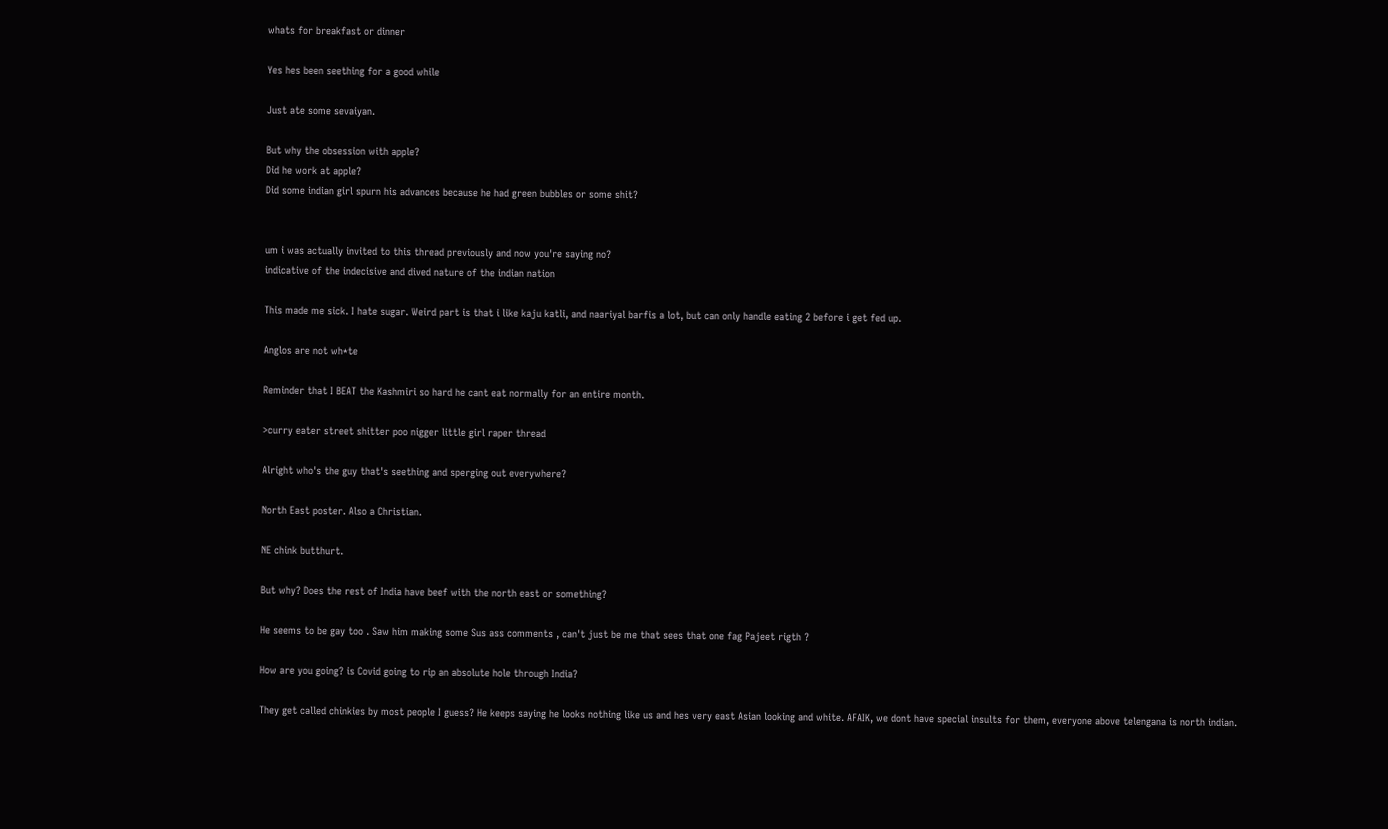whats for breakfast or dinner

Yes hes been seething for a good while

Just ate some sevaiyan.

But why the obsession with apple?
Did he work at apple?
Did some indian girl spurn his advances because he had green bubbles or some shit?


um i was actually invited to this thread previously and now you're saying no?
indicative of the indecisive and dived nature of the indian nation

This made me sick. I hate sugar. Weird part is that i like kaju katli, and naariyal barfis a lot, but can only handle eating 2 before i get fed up.

Anglos are not wh*te

Reminder that I BEAT the Kashmiri so hard he cant eat normally for an entire month.

>curry eater street shitter poo nigger little girl raper thread

Alright who's the guy that's seething and sperging out everywhere?

North East poster. Also a Christian.

NE chink butthurt.

But why? Does the rest of India have beef with the north east or something?

He seems to be gay too . Saw him making some Sus ass comments , can't just be me that sees that one fag Pajeet rigth ?

How are you going? is Covid going to rip an absolute hole through India?

They get called chinkies by most people I guess? He keeps saying he looks nothing like us and hes very east Asian looking and white. AFAIK, we dont have special insults for them, everyone above telengana is north indian.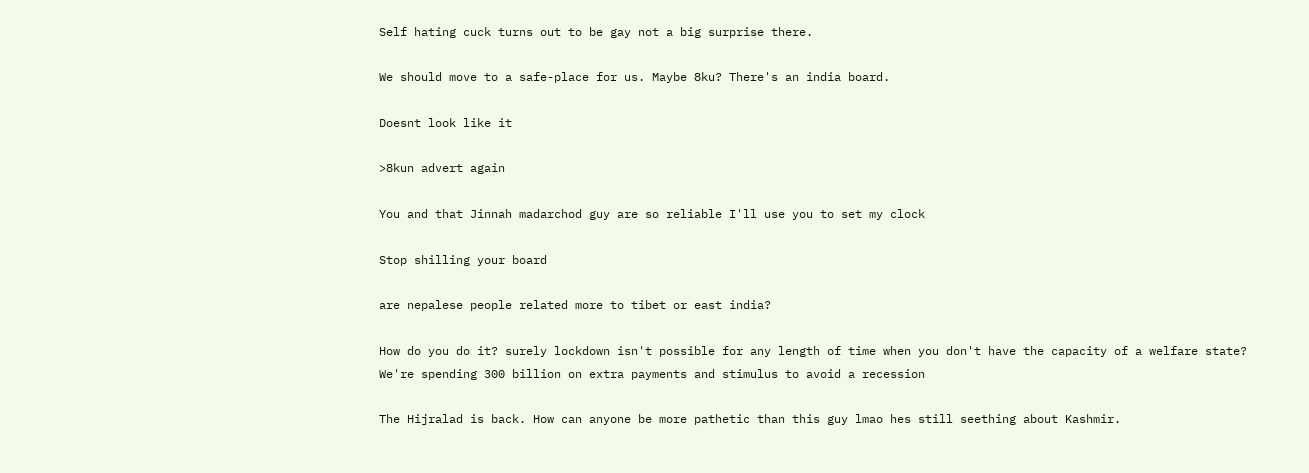Self hating cuck turns out to be gay not a big surprise there.

We should move to a safe-place for us. Maybe 8ku? There's an india board.

Doesnt look like it

>8kun advert again

You and that Jinnah madarchod guy are so reliable I'll use you to set my clock

Stop shilling your board

are nepalese people related more to tibet or east india?

How do you do it? surely lockdown isn't possible for any length of time when you don't have the capacity of a welfare state?
We're spending 300 billion on extra payments and stimulus to avoid a recession

The Hijralad is back. How can anyone be more pathetic than this guy lmao hes still seething about Kashmir.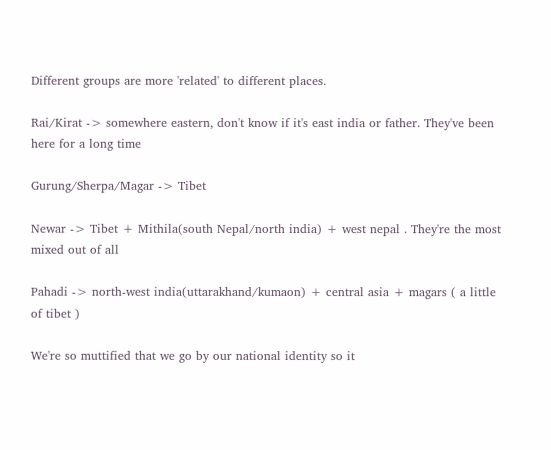Different groups are more 'related' to different places.

Rai/Kirat -> somewhere eastern, don't know if it's east india or father. They've been here for a long time

Gurung/Sherpa/Magar -> Tibet

Newar -> Tibet + Mithila(south Nepal/north india) + west nepal . They're the most mixed out of all

Pahadi -> north-west india(uttarakhand/kumaon) + central asia + magars ( a little of tibet )

We're so muttified that we go by our national identity so it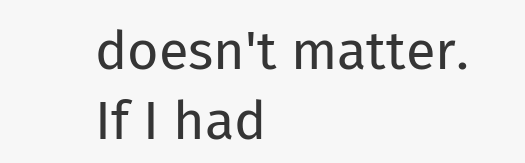doesn't matter.
If I had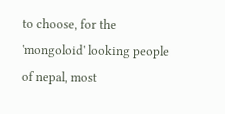to choose, for the 'mongoloid' looking people of nepal, most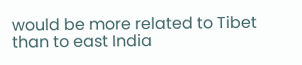would be more related to Tibet than to east India